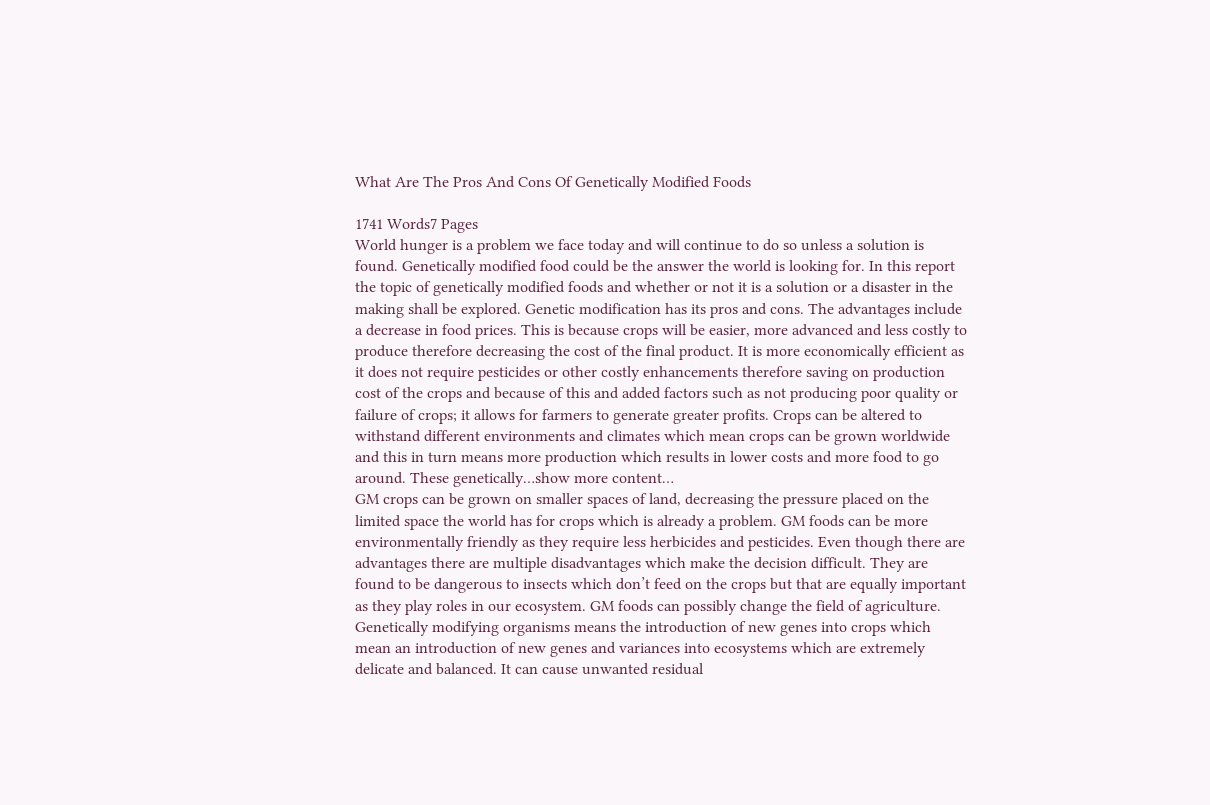What Are The Pros And Cons Of Genetically Modified Foods

1741 Words7 Pages
World hunger is a problem we face today and will continue to do so unless a solution is found. Genetically modified food could be the answer the world is looking for. In this report the topic of genetically modified foods and whether or not it is a solution or a disaster in the making shall be explored. Genetic modification has its pros and cons. The advantages include a decrease in food prices. This is because crops will be easier, more advanced and less costly to produce therefore decreasing the cost of the final product. It is more economically efficient as it does not require pesticides or other costly enhancements therefore saving on production cost of the crops and because of this and added factors such as not producing poor quality or failure of crops; it allows for farmers to generate greater profits. Crops can be altered to withstand different environments and climates which mean crops can be grown worldwide and this in turn means more production which results in lower costs and more food to go around. These genetically…show more content…
GM crops can be grown on smaller spaces of land, decreasing the pressure placed on the limited space the world has for crops which is already a problem. GM foods can be more environmentally friendly as they require less herbicides and pesticides. Even though there are advantages there are multiple disadvantages which make the decision difficult. They are found to be dangerous to insects which don’t feed on the crops but that are equally important as they play roles in our ecosystem. GM foods can possibly change the field of agriculture. Genetically modifying organisms means the introduction of new genes into crops which mean an introduction of new genes and variances into ecosystems which are extremely delicate and balanced. It can cause unwanted residual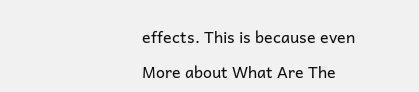effects. This is because even

More about What Are The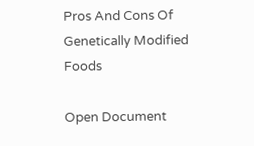Pros And Cons Of Genetically Modified Foods

Open Document